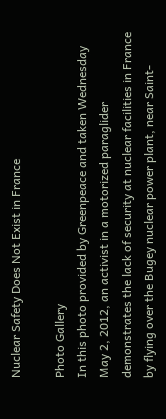Nuclear Safety Does Not Exist in France

Photo Gallery
In this photo provided by Greenpeace and taken Wednesday May 2, 2012, an activist in a motorized paraglider demonstrates the lack of security at nuclear facilities in France by flying over the Bugey nuclear power plant, near Saint-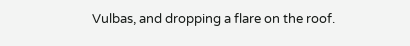Vulbas, and dropping a flare on the roof.